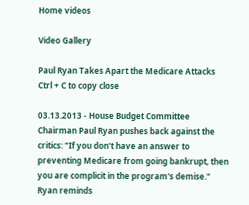Home videos

Video Gallery

Paul Ryan Takes Apart the Medicare Attacks
Ctrl + C to copy close

03.13.2013 - House Budget Committee Chairman Paul Ryan pushes back against the critics: "If you don't have an answer to preventing Medicare from going bankrupt, then you are complicit in the program's demise." Ryan reminds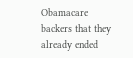Obamacare backers that they already ended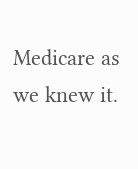Medicare as we knew it.